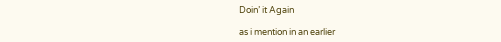Doin’ it Again

as i mention in an earlier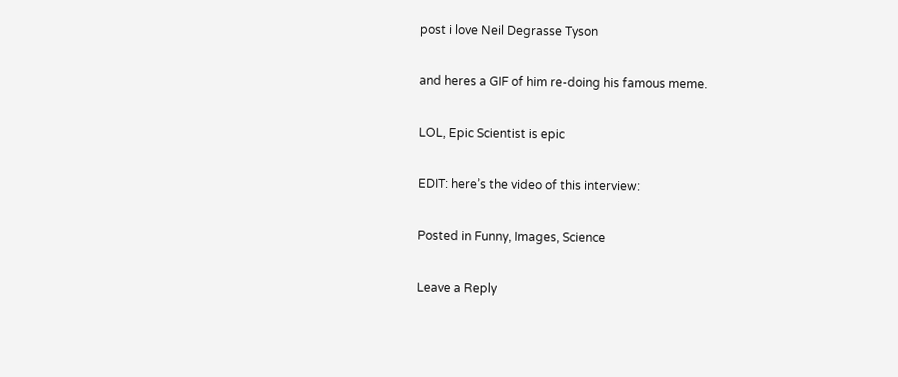post i love Neil Degrasse Tyson

and heres a GIF of him re-doing his famous meme.

LOL, Epic Scientist is epic

EDIT: here’s the video of this interview:

Posted in Funny, Images, Science

Leave a Reply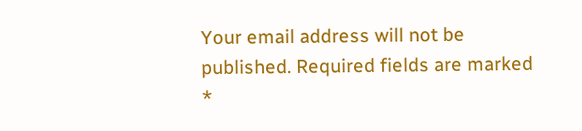Your email address will not be published. Required fields are marked *